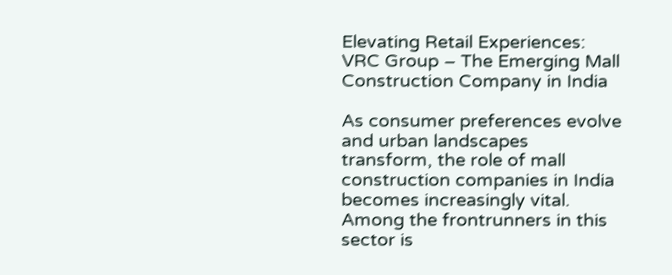Elevating Retail Experiences: VRC Group – The Emerging Mall Construction Company in India

As consumer preferences evolve and urban landscapes transform, the role of mall construction companies in India becomes increasingly vital. Among the frontrunners in this sector is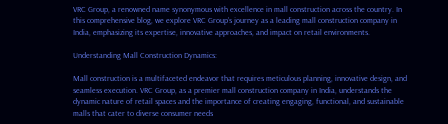VRC Group, a renowned name synonymous with excellence in mall construction across the country. In this comprehensive blog, we explore VRC Group’s journey as a leading mall construction company in India, emphasizing its expertise, innovative approaches, and impact on retail environments.

Understanding Mall Construction Dynamics:

Mall construction is a multifaceted endeavor that requires meticulous planning, innovative design, and seamless execution. VRC Group, as a premier mall construction company in India, understands the dynamic nature of retail spaces and the importance of creating engaging, functional, and sustainable malls that cater to diverse consumer needs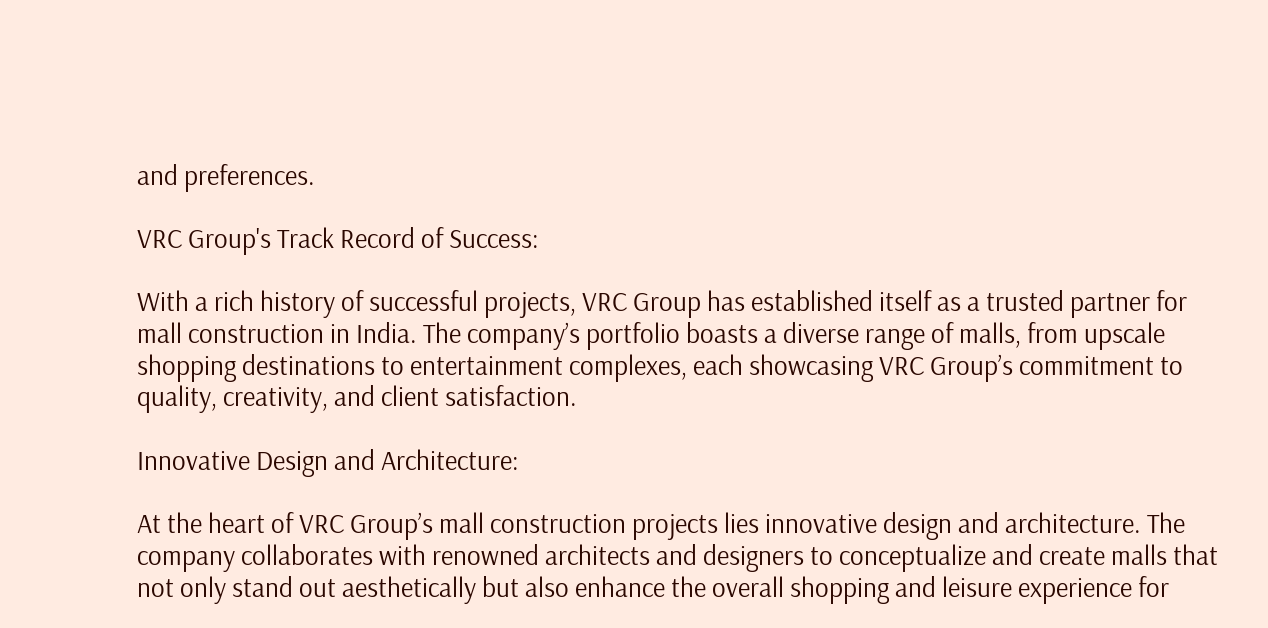and preferences.

VRC Group's Track Record of Success:

With a rich history of successful projects, VRC Group has established itself as a trusted partner for mall construction in India. The company’s portfolio boasts a diverse range of malls, from upscale shopping destinations to entertainment complexes, each showcasing VRC Group’s commitment to quality, creativity, and client satisfaction.

Innovative Design and Architecture:

At the heart of VRC Group’s mall construction projects lies innovative design and architecture. The company collaborates with renowned architects and designers to conceptualize and create malls that not only stand out aesthetically but also enhance the overall shopping and leisure experience for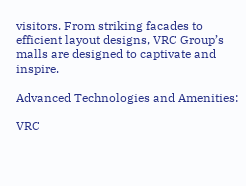visitors. From striking facades to efficient layout designs, VRC Group’s malls are designed to captivate and inspire.

Advanced Technologies and Amenities:

VRC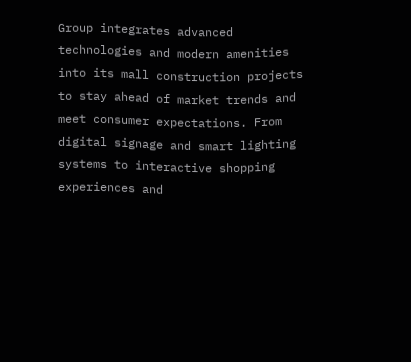Group integrates advanced technologies and modern amenities into its mall construction projects to stay ahead of market trends and meet consumer expectations. From digital signage and smart lighting systems to interactive shopping experiences and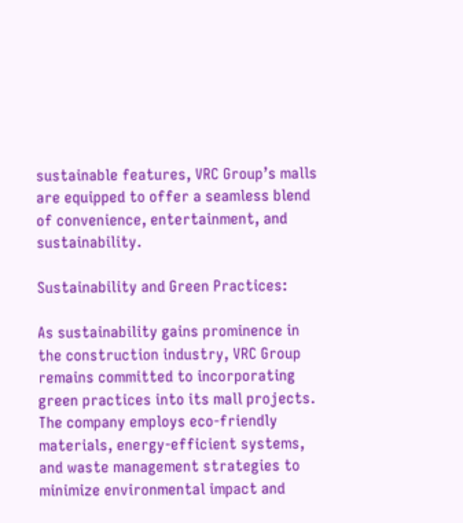sustainable features, VRC Group’s malls are equipped to offer a seamless blend of convenience, entertainment, and sustainability.

Sustainability and Green Practices:

As sustainability gains prominence in the construction industry, VRC Group remains committed to incorporating green practices into its mall projects. The company employs eco-friendly materials, energy-efficient systems, and waste management strategies to minimize environmental impact and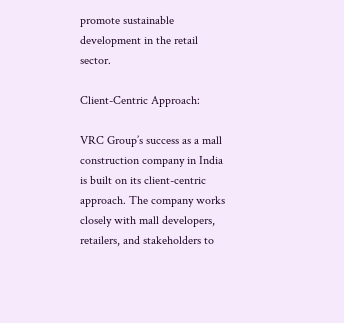promote sustainable development in the retail sector.

Client-Centric Approach:

VRC Group’s success as a mall construction company in India is built on its client-centric approach. The company works closely with mall developers, retailers, and stakeholders to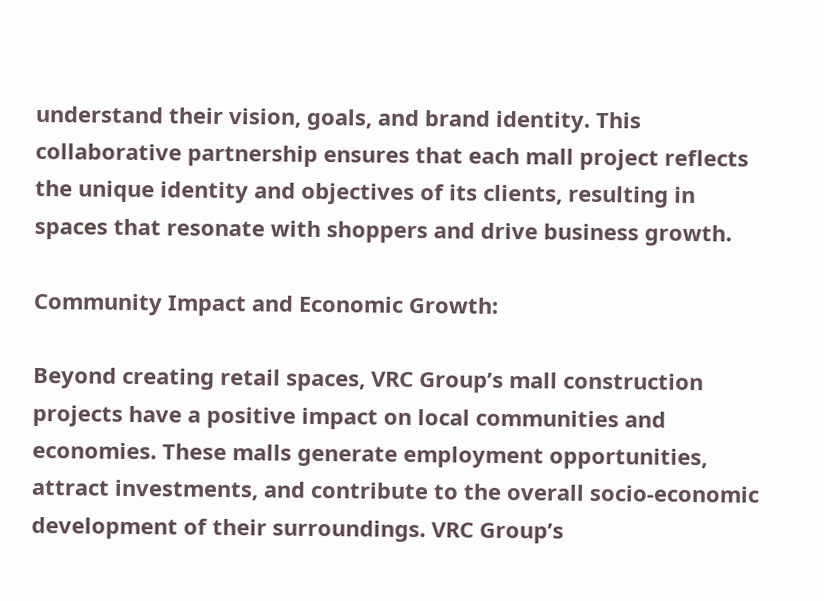understand their vision, goals, and brand identity. This collaborative partnership ensures that each mall project reflects the unique identity and objectives of its clients, resulting in spaces that resonate with shoppers and drive business growth.

Community Impact and Economic Growth:

Beyond creating retail spaces, VRC Group’s mall construction projects have a positive impact on local communities and economies. These malls generate employment opportunities, attract investments, and contribute to the overall socio-economic development of their surroundings. VRC Group’s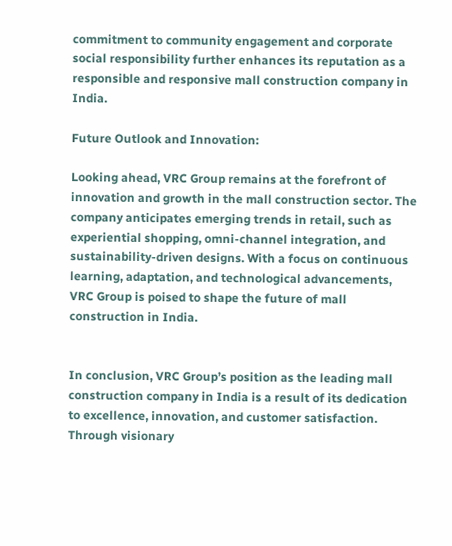commitment to community engagement and corporate social responsibility further enhances its reputation as a responsible and responsive mall construction company in India.

Future Outlook and Innovation:

Looking ahead, VRC Group remains at the forefront of innovation and growth in the mall construction sector. The company anticipates emerging trends in retail, such as experiential shopping, omni-channel integration, and sustainability-driven designs. With a focus on continuous learning, adaptation, and technological advancements, VRC Group is poised to shape the future of mall construction in India.


In conclusion, VRC Group’s position as the leading mall construction company in India is a result of its dedication to excellence, innovation, and customer satisfaction. Through visionary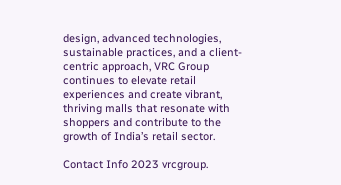design, advanced technologies, sustainable practices, and a client-centric approach, VRC Group continues to elevate retail experiences and create vibrant, thriving malls that resonate with shoppers and contribute to the growth of India’s retail sector.

Contact Info 2023 vrcgroup.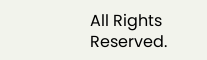All Rights Reserved.